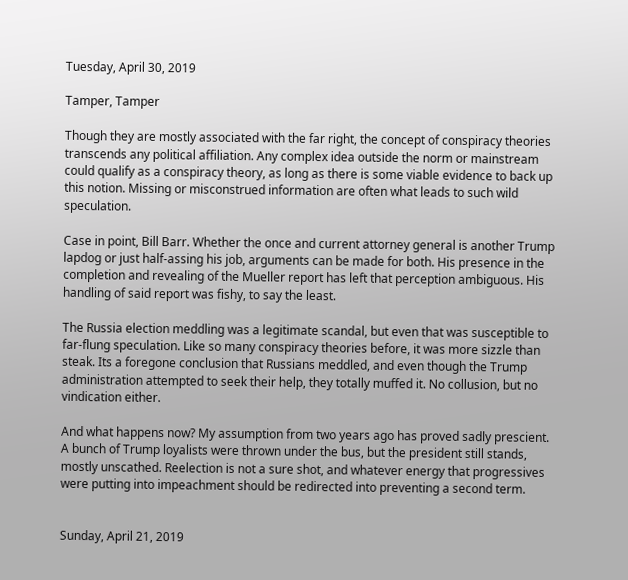Tuesday, April 30, 2019

Tamper, Tamper

Though they are mostly associated with the far right, the concept of conspiracy theories transcends any political affiliation. Any complex idea outside the norm or mainstream could qualify as a conspiracy theory, as long as there is some viable evidence to back up this notion. Missing or misconstrued information are often what leads to such wild speculation.

Case in point, Bill Barr. Whether the once and current attorney general is another Trump lapdog or just half-assing his job, arguments can be made for both. His presence in the completion and revealing of the Mueller report has left that perception ambiguous. His handling of said report was fishy, to say the least.

The Russia election meddling was a legitimate scandal, but even that was susceptible to far-flung speculation. Like so many conspiracy theories before, it was more sizzle than steak. Its a foregone conclusion that Russians meddled, and even though the Trump administration attempted to seek their help, they totally muffed it. No collusion, but no vindication either.

And what happens now? My assumption from two years ago has proved sadly prescient. A bunch of Trump loyalists were thrown under the bus, but the president still stands, mostly unscathed. Reelection is not a sure shot, and whatever energy that progressives were putting into impeachment should be redirected into preventing a second term.


Sunday, April 21, 2019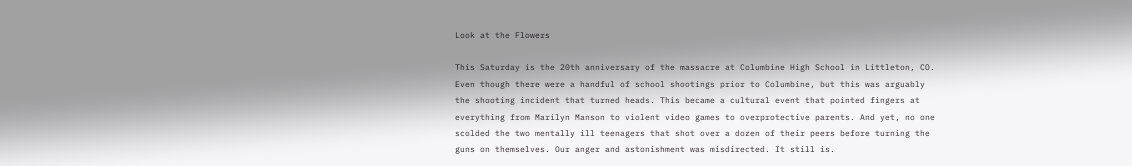Look at the Flowers

This Saturday is the 20th anniversary of the massacre at Columbine High School in Littleton, CO.  Even though there were a handful of school shootings prior to Columbine, but this was arguably the shooting incident that turned heads. This became a cultural event that pointed fingers at everything from Marilyn Manson to violent video games to overprotective parents. And yet, no one scolded the two mentally ill teenagers that shot over a dozen of their peers before turning the guns on themselves. Our anger and astonishment was misdirected. It still is.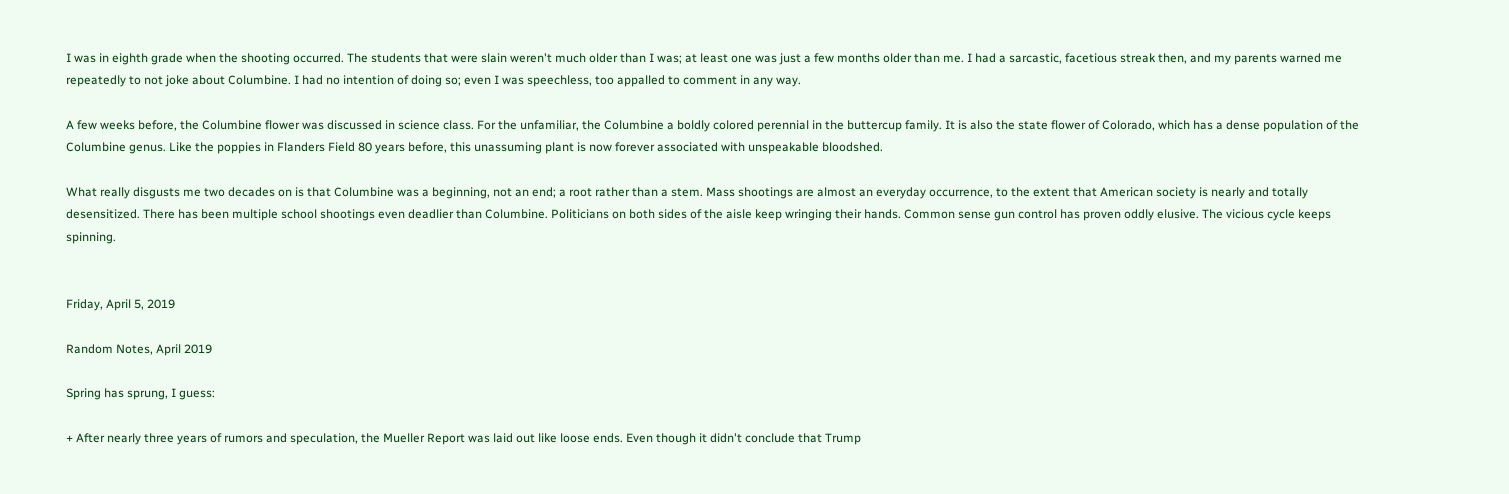I was in eighth grade when the shooting occurred. The students that were slain weren't much older than I was; at least one was just a few months older than me. I had a sarcastic, facetious streak then, and my parents warned me repeatedly to not joke about Columbine. I had no intention of doing so; even I was speechless, too appalled to comment in any way.

A few weeks before, the Columbine flower was discussed in science class. For the unfamiliar, the Columbine a boldly colored perennial in the buttercup family. It is also the state flower of Colorado, which has a dense population of the Columbine genus. Like the poppies in Flanders Field 80 years before, this unassuming plant is now forever associated with unspeakable bloodshed.

What really disgusts me two decades on is that Columbine was a beginning, not an end; a root rather than a stem. Mass shootings are almost an everyday occurrence, to the extent that American society is nearly and totally desensitized. There has been multiple school shootings even deadlier than Columbine. Politicians on both sides of the aisle keep wringing their hands. Common sense gun control has proven oddly elusive. The vicious cycle keeps spinning.


Friday, April 5, 2019

Random Notes, April 2019

Spring has sprung, I guess:

+ After nearly three years of rumors and speculation, the Mueller Report was laid out like loose ends. Even though it didn't conclude that Trump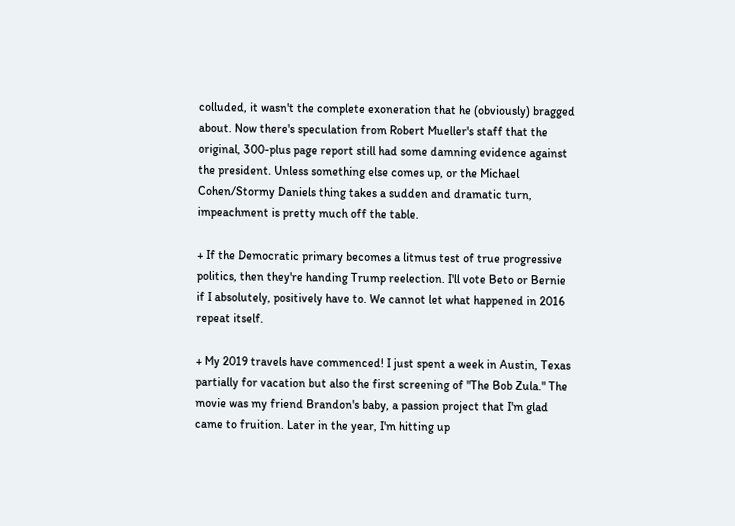colluded, it wasn't the complete exoneration that he (obviously) bragged about. Now there's speculation from Robert Mueller's staff that the original, 300-plus page report still had some damning evidence against the president. Unless something else comes up, or the Michael Cohen/Stormy Daniels thing takes a sudden and dramatic turn, impeachment is pretty much off the table.

+ If the Democratic primary becomes a litmus test of true progressive politics, then they're handing Trump reelection. I'll vote Beto or Bernie if I absolutely, positively have to. We cannot let what happened in 2016 repeat itself.

+ My 2019 travels have commenced! I just spent a week in Austin, Texas partially for vacation but also the first screening of "The Bob Zula." The movie was my friend Brandon's baby, a passion project that I'm glad came to fruition. Later in the year, I'm hitting up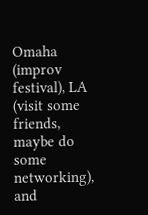Omaha (improv festival), LA (visit some friends, maybe do some networking), and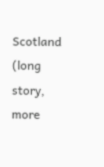Scotland (long story, more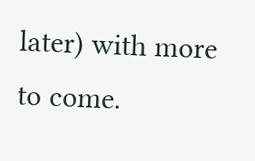later) with more to come.